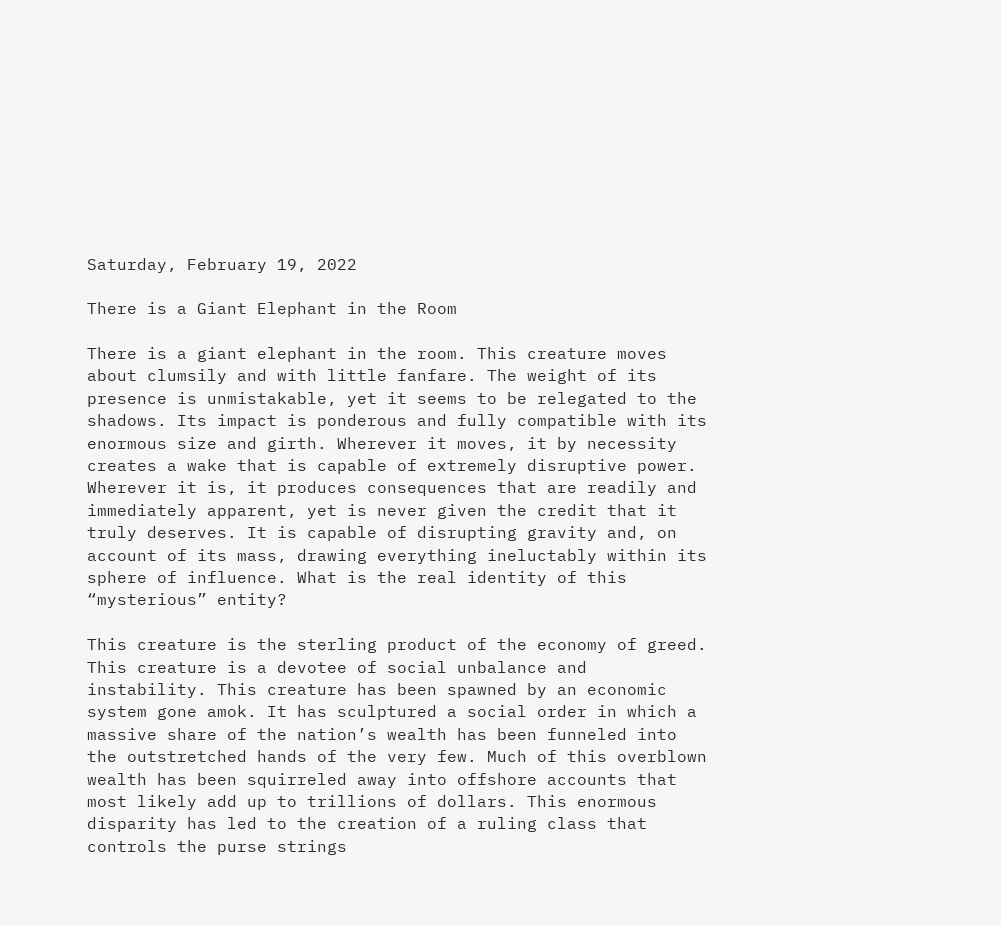Saturday, February 19, 2022

There is a Giant Elephant in the Room

There is a giant elephant in the room. This creature moves about clumsily and with little fanfare. The weight of its presence is unmistakable, yet it seems to be relegated to the shadows. Its impact is ponderous and fully compatible with its enormous size and girth. Wherever it moves, it by necessity creates a wake that is capable of extremely disruptive power. Wherever it is, it produces consequences that are readily and immediately apparent, yet is never given the credit that it truly deserves. It is capable of disrupting gravity and, on account of its mass, drawing everything ineluctably within its sphere of influence. What is the real identity of this “mysterious” entity?

This creature is the sterling product of the economy of greed. This creature is a devotee of social unbalance and instability. This creature has been spawned by an economic system gone amok. It has sculptured a social order in which a massive share of the nation’s wealth has been funneled into the outstretched hands of the very few. Much of this overblown wealth has been squirreled away into offshore accounts that most likely add up to trillions of dollars. This enormous disparity has led to the creation of a ruling class that controls the purse strings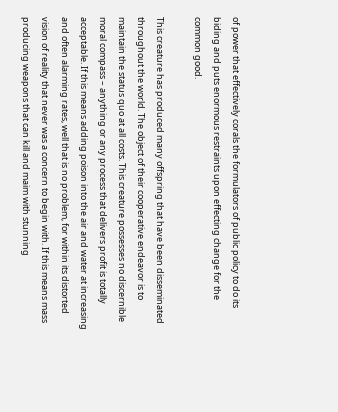of power that effectively corals the formulators of public policy to do its biding and puts enormous restraints upon effecting change for the common good.

This creature has produced many offspring that have been disseminated throughout the world. The object of their cooperative endeavor is to maintain the status quo at all costs. This creature possesses no discernible moral compass – anything or any process that delivers profit is totally acceptable. If this means adding poison into the air and water at increasing and often alarming rates, well that is no problem, for within its distorted vision of reality that never was a concern to begin with. If this means mass producing weapons that can kill and maim with stunning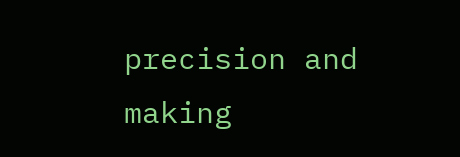precision and making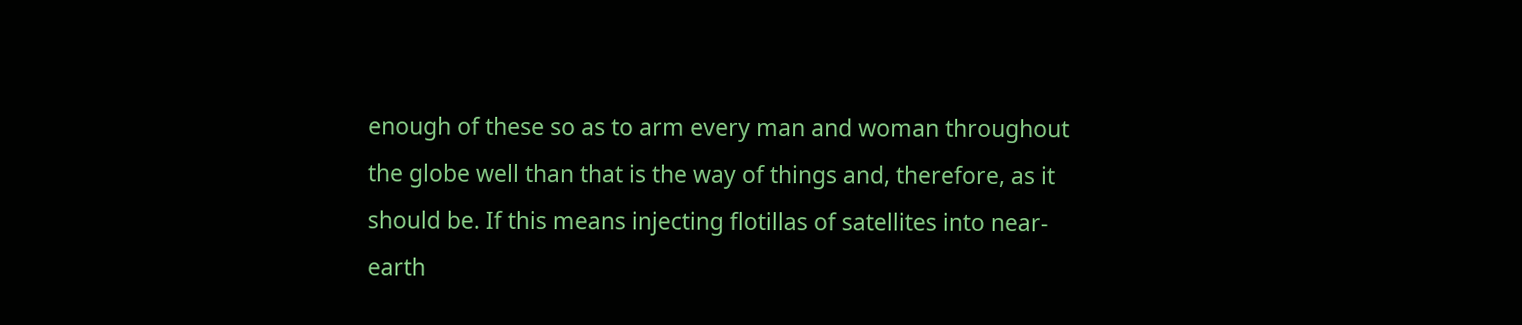enough of these so as to arm every man and woman throughout the globe well than that is the way of things and, therefore, as it should be. If this means injecting flotillas of satellites into near-earth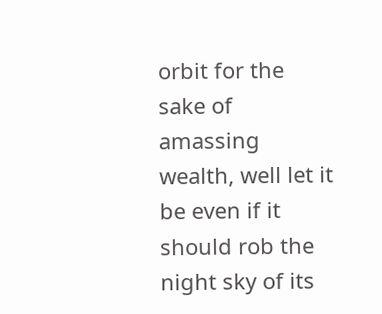orbit for the sake of amassing wealth, well let it be even if it should rob the night sky of its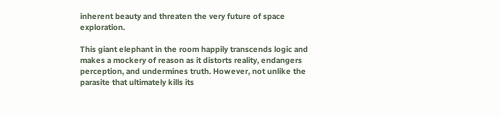inherent beauty and threaten the very future of space exploration.

This giant elephant in the room happily transcends logic and makes a mockery of reason as it distorts reality, endangers perception, and undermines truth. However, not unlike the parasite that ultimately kills its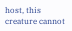host, this creature cannot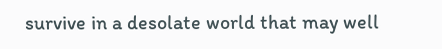survive in a desolate world that may well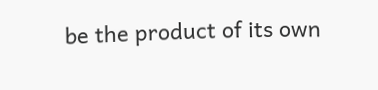be the product of its own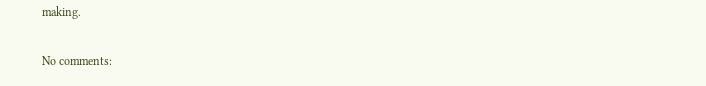making.

No comments: